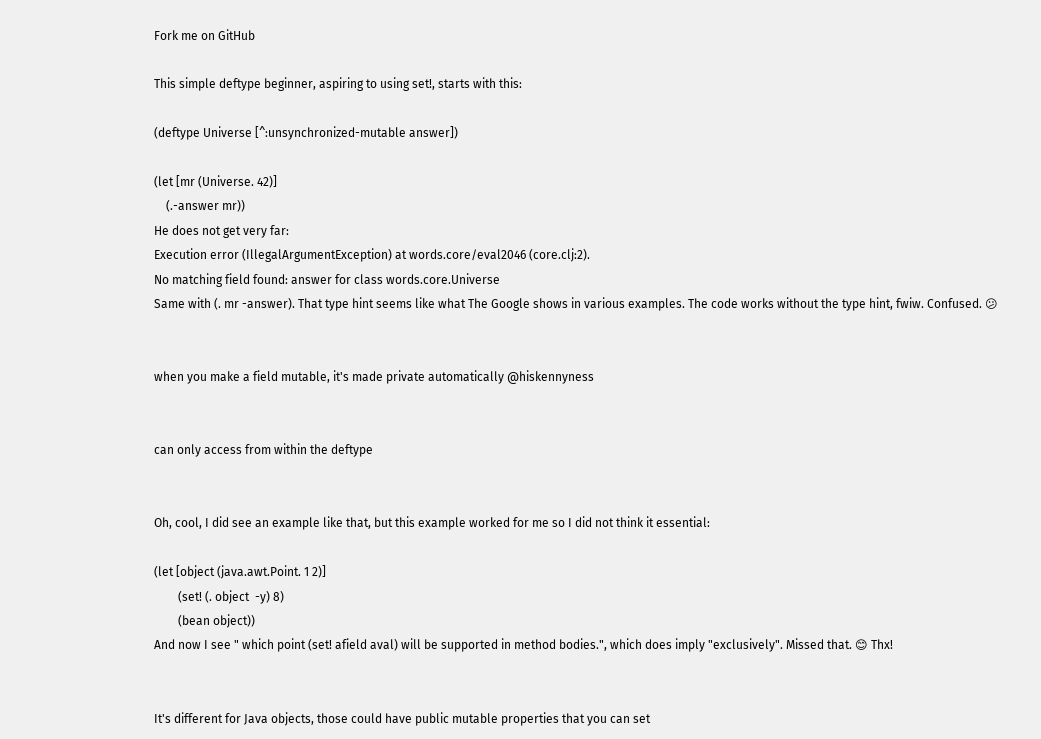Fork me on GitHub

This simple deftype beginner, aspiring to using set!, starts with this:

(deftype Universe [^:unsynchronized-mutable answer])

(let [mr (Universe. 42)]
    (.-answer mr))
He does not get very far:
Execution error (IllegalArgumentException) at words.core/eval2046 (core.clj:2).
No matching field found: answer for class words.core.Universe
Same with (. mr -answer). That type hint seems like what The Google shows in various examples. The code works without the type hint, fwiw. Confused. 😕


when you make a field mutable, it's made private automatically @hiskennyness


can only access from within the deftype


Oh, cool, I did see an example like that, but this example worked for me so I did not think it essential:

(let [object (java.awt.Point. 1 2)]
        (set! (. object  -y) 8)
        (bean object))
And now I see " which point (set! afield aval) will be supported in method bodies.", which does imply "exclusively". Missed that. 😊 Thx!


It's different for Java objects, those could have public mutable properties that you can set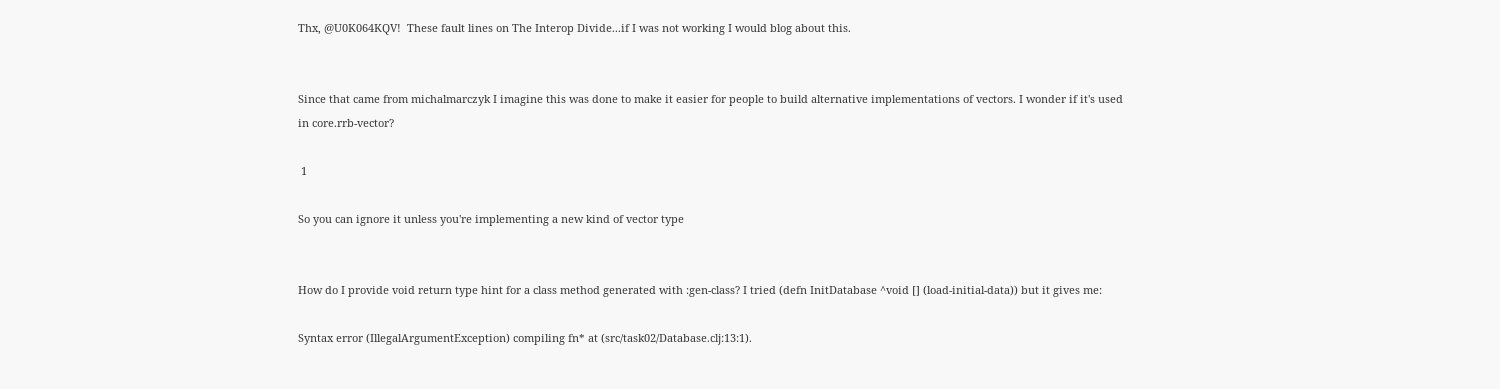Thx, @U0K064KQV!  These fault lines on The Interop Divide...if I was not working I would blog about this.


Since that came from michalmarczyk I imagine this was done to make it easier for people to build alternative implementations of vectors. I wonder if it's used in core.rrb-vector?

 1

So you can ignore it unless you're implementing a new kind of vector type


How do I provide void return type hint for a class method generated with :gen-class? I tried (defn InitDatabase ^void [] (load-initial-data)) but it gives me:

Syntax error (IllegalArgumentException) compiling fn* at (src/task02/Database.clj:13:1).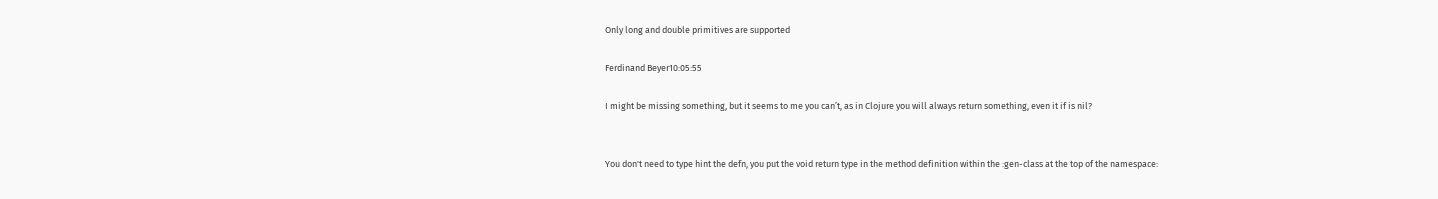Only long and double primitives are supported

Ferdinand Beyer10:05:55

I might be missing something, but it seems to me you can’t, as in Clojure you will always return something, even it if is nil?


You don't need to type hint the defn, you put the void return type in the method definition within the :gen-class at the top of the namespace: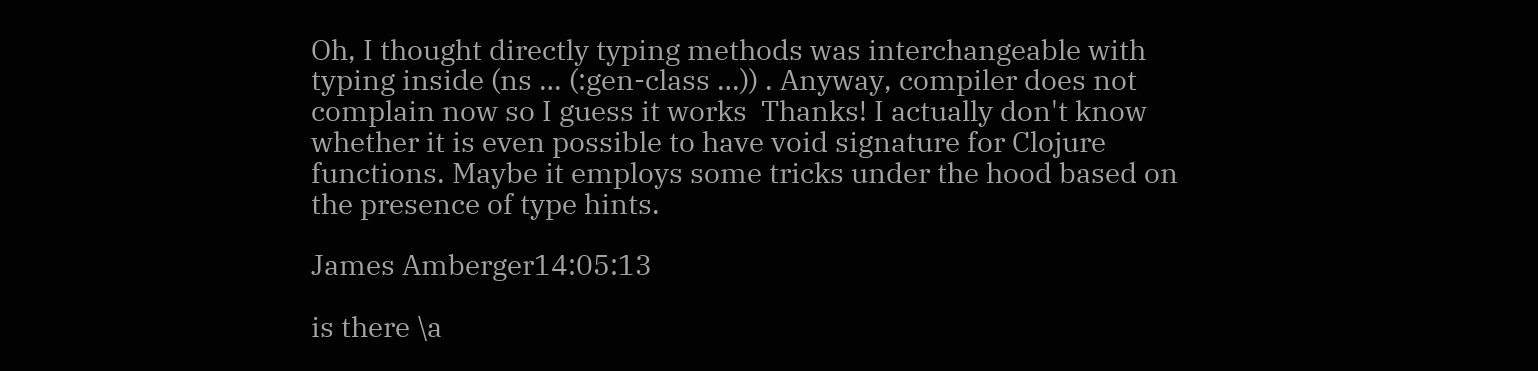Oh, I thought directly typing methods was interchangeable with typing inside (ns … (:gen-class …)) . Anyway, compiler does not complain now so I guess it works  Thanks! I actually don't know whether it is even possible to have void signature for Clojure functions. Maybe it employs some tricks under the hood based on the presence of type hints.

James Amberger14:05:13

is there \a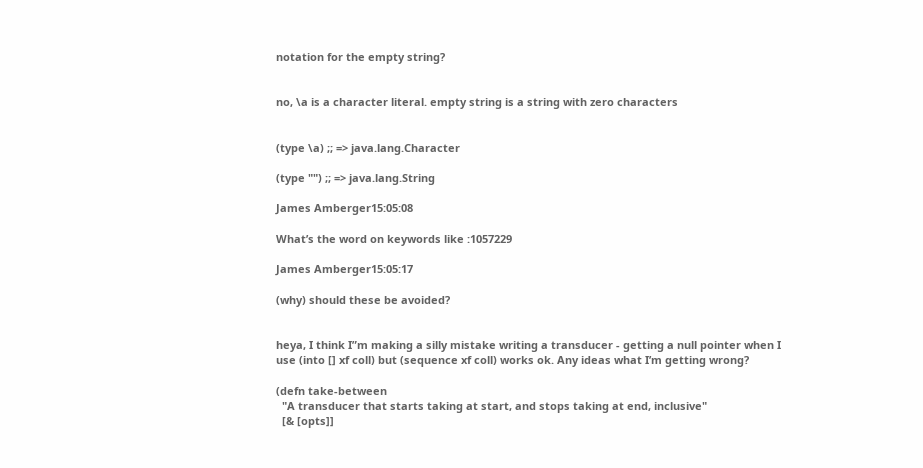notation for the empty string?


no, \a is a character literal. empty string is a string with zero characters


(type \a) ;; => java.lang.Character

(type "") ;; => java.lang.String

James Amberger15:05:08

What’s the word on keywords like :1057229

James Amberger15:05:17

(why) should these be avoided?


heya, I think I”m making a silly mistake writing a transducer - getting a null pointer when I use (into [] xf coll) but (sequence xf coll) works ok. Any ideas what I’m getting wrong?

(defn take-between
  "A transducer that starts taking at start, and stops taking at end, inclusive"
  [& [opts]]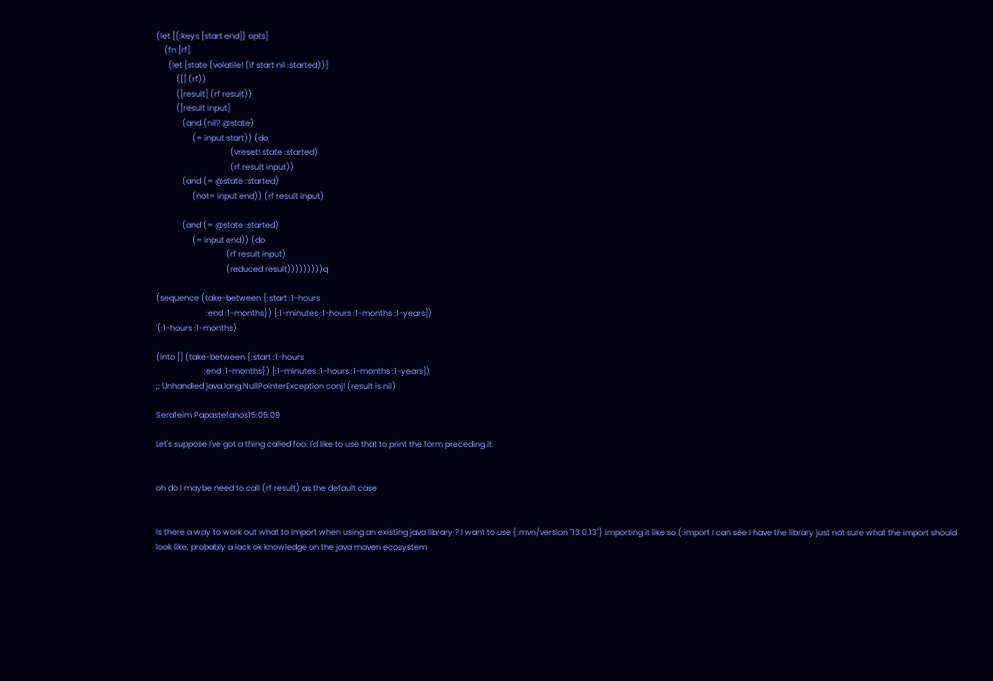(let [{:keys [start end]} opts]
    (fn [rf]
      (let [state (volatile! (if start nil :started))]
          ([] (rf))
          ([result] (rf result))
          ([result input]
             (and (nil? @state)
                  (= input start)) (do
                                     (vreset! state :started)
                                     (rf result input))
             (and (= @state :started)
                  (not= input end)) (rf result input)

             (and (= @state :started)
                  (= input end)) (do
                                   (rf result input)
                                   (reduced result)))))))))q

(sequence (take-between {:start :1-hours
                         :end :1-months}) [:1-minutes :1-hours :1-months :1-years])
'(:1-hours :1-months)

(into [] (take-between {:start :1-hours
                        :end :1-months}) [:1-minutes :1-hours :1-months :1-years])
;; Unhandled java.lang.NullPointerException conj! (result is nil)

Serafeim Papastefanos15:05:09

Let's suppose I've got a thing called foo. I'd like to use that to print the form preceding it.


oh do I maybe need to call (rf result) as the default case


Is there a way to work out what to import when using an existing java library ? I want to use {:mvn/version "13.0.13"} importing it like so (:import I can see I have the library just not sure what the import should look like, probably a lack ok knowledge on the java maven ecosystem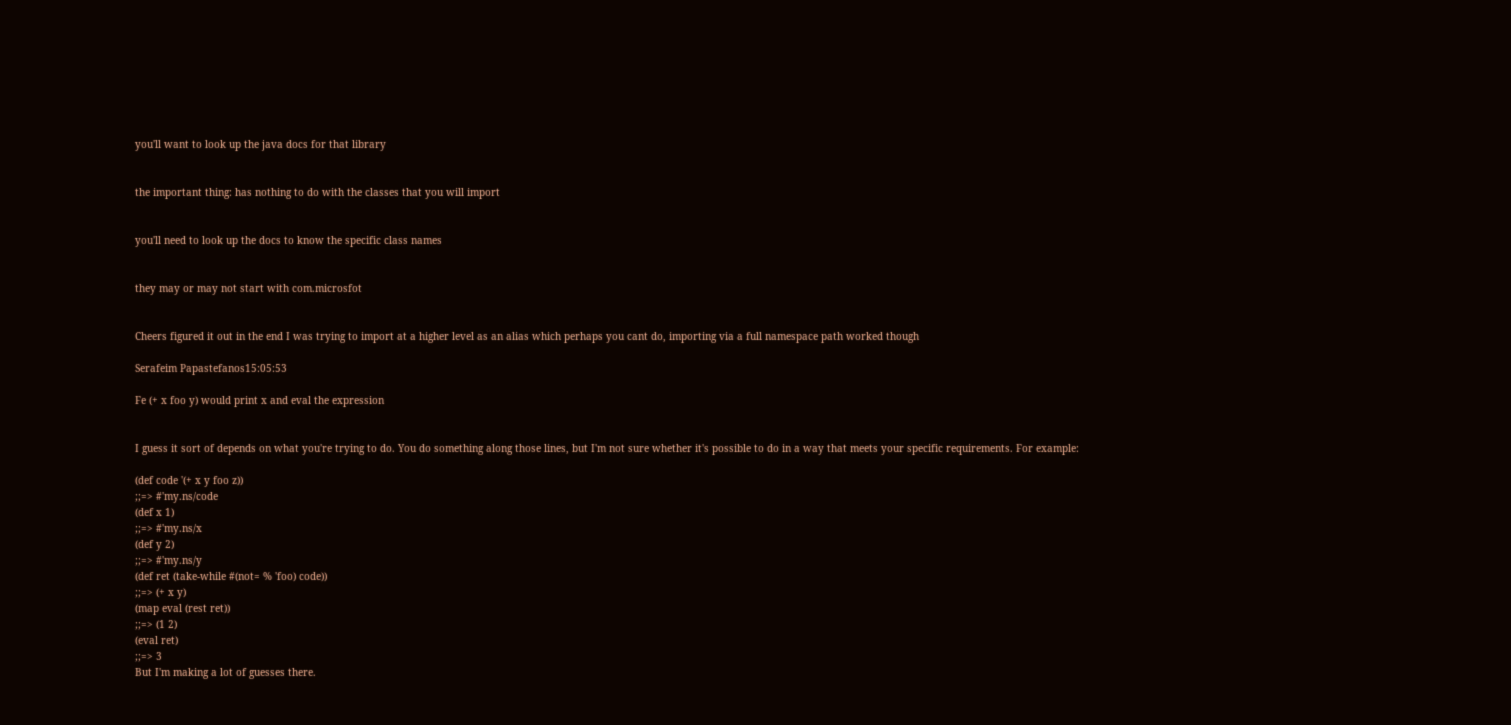you'll want to look up the java docs for that library


the important thing: has nothing to do with the classes that you will import


you'll need to look up the docs to know the specific class names


they may or may not start with com.microsfot


Cheers figured it out in the end I was trying to import at a higher level as an alias which perhaps you cant do, importing via a full namespace path worked though

Serafeim Papastefanos15:05:53

Fe (+ x foo y) would print x and eval the expression


I guess it sort of depends on what you're trying to do. You do something along those lines, but I'm not sure whether it's possible to do in a way that meets your specific requirements. For example:

(def code '(+ x y foo z))
;;=> #'my.ns/code
(def x 1)
;;=> #'my.ns/x
(def y 2)
;;=> #'my.ns/y
(def ret (take-while #(not= % 'foo) code))
;;=> (+ x y)
(map eval (rest ret))
;;=> (1 2)
(eval ret)
;;=> 3
But I'm making a lot of guesses there.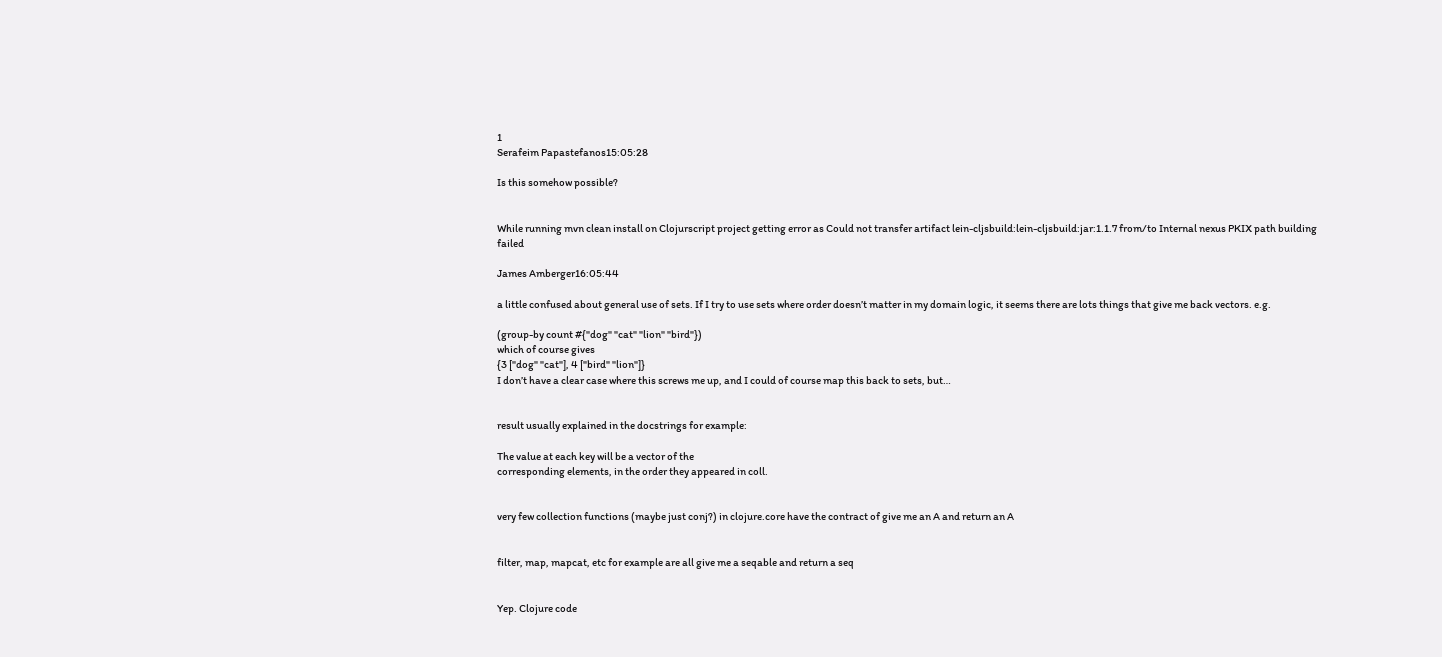1
Serafeim Papastefanos15:05:28

Is this somehow possible?


While running mvn clean install on Clojurscript project getting error as Could not transfer artifact lein-cljsbuild:lein-cljsbuild:jar:1.1.7 from/to Internal nexus PKIX path building failed

James Amberger16:05:44

a little confused about general use of sets. If I try to use sets where order doesn’t matter in my domain logic, it seems there are lots things that give me back vectors. e.g.

(group-by count #{"dog" "cat" "lion" "bird"})
which of course gives
{3 ["dog" "cat"], 4 ["bird" "lion"]}
I don’t have a clear case where this screws me up, and I could of course map this back to sets, but…


result usually explained in the docstrings for example:

The value at each key will be a vector of the
corresponding elements, in the order they appeared in coll.


very few collection functions (maybe just conj?) in clojure.core have the contract of give me an A and return an A


filter, map, mapcat, etc for example are all give me a seqable and return a seq


Yep. Clojure code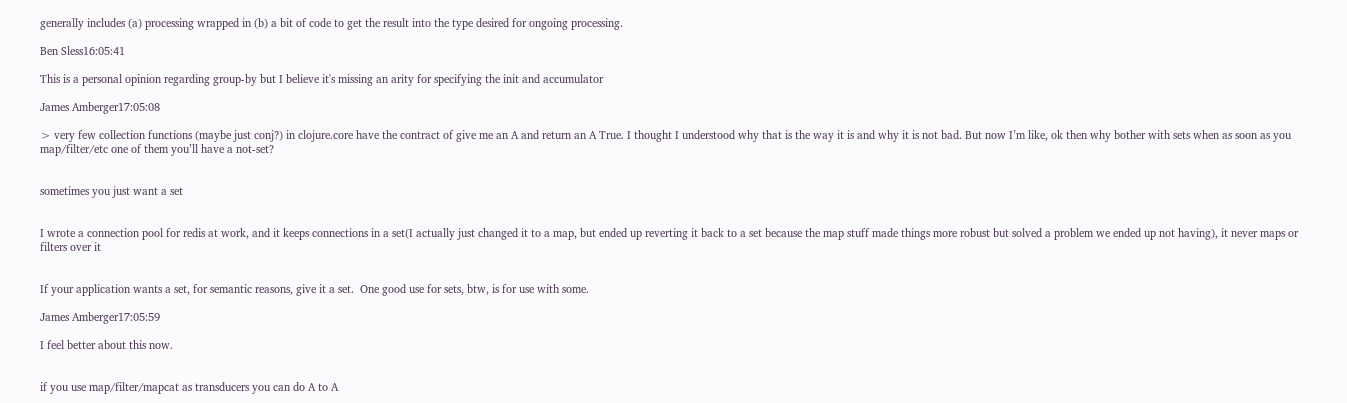generally includes (a) processing wrapped in (b) a bit of code to get the result into the type desired for ongoing processing.

Ben Sless16:05:41

This is a personal opinion regarding group-by but I believe it's missing an arity for specifying the init and accumulator

James Amberger17:05:08

> very few collection functions (maybe just conj?) in clojure.core have the contract of give me an A and return an A True. I thought I understood why that is the way it is and why it is not bad. But now I’m like, ok then why bother with sets when as soon as you map/filter/etc one of them you’ll have a not-set?


sometimes you just want a set


I wrote a connection pool for redis at work, and it keeps connections in a set(I actually just changed it to a map, but ended up reverting it back to a set because the map stuff made things more robust but solved a problem we ended up not having), it never maps or filters over it


If your application wants a set, for semantic reasons, give it a set.  One good use for sets, btw, is for use with some.

James Amberger17:05:59

I feel better about this now.


if you use map/filter/mapcat as transducers you can do A to A